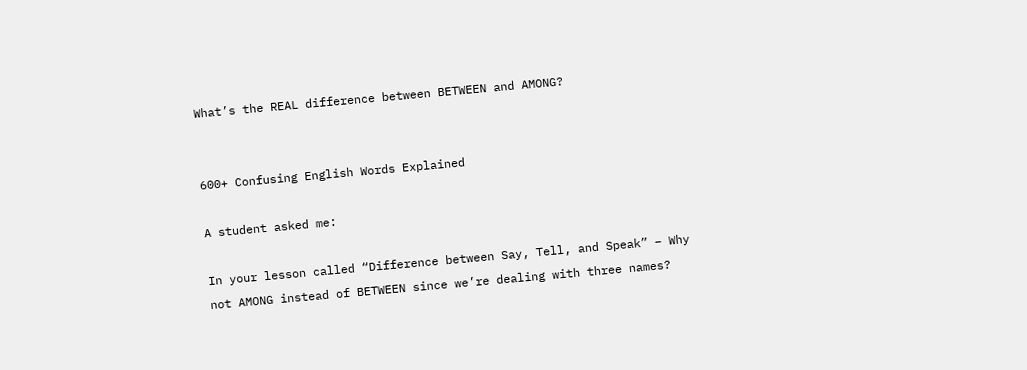What’s the REAL difference between BETWEEN and AMONG?


600+ Confusing English Words Explained

A student asked me:

In your lesson called “Difference between Say, Tell, and Speak” – Why not AMONG instead of BETWEEN since we’re dealing with three names?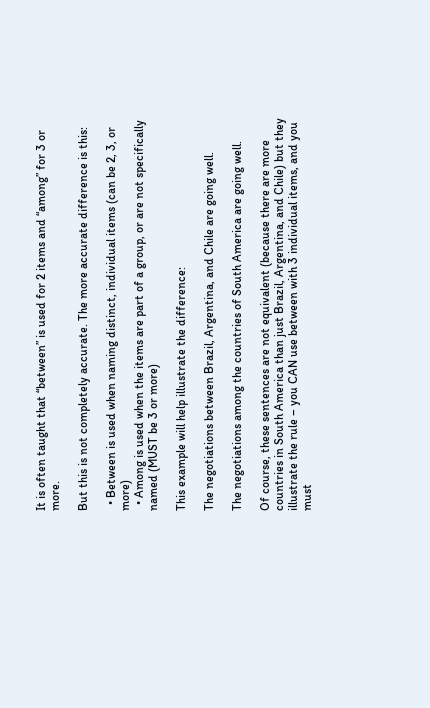It is often taught that “between” is used for 2 items and “among” for 3 or more.

But this is not completely accurate. The more accurate difference is this:

  • Between is used when naming distinct, individual items (can be 2, 3, or more)
  • Among is used when the items are part of a group, or are not specifically named (MUST be 3 or more)

This example will help illustrate the difference:

The negotiations between Brazil, Argentina, and Chile are going well.

The negotiations among the countries of South America are going well.

Of course, these sentences are not equivalent (because there are more countries in South America than just Brazil, Argentina, and Chile) but they illustrate the rule – you CAN use between with 3 individual items, and you must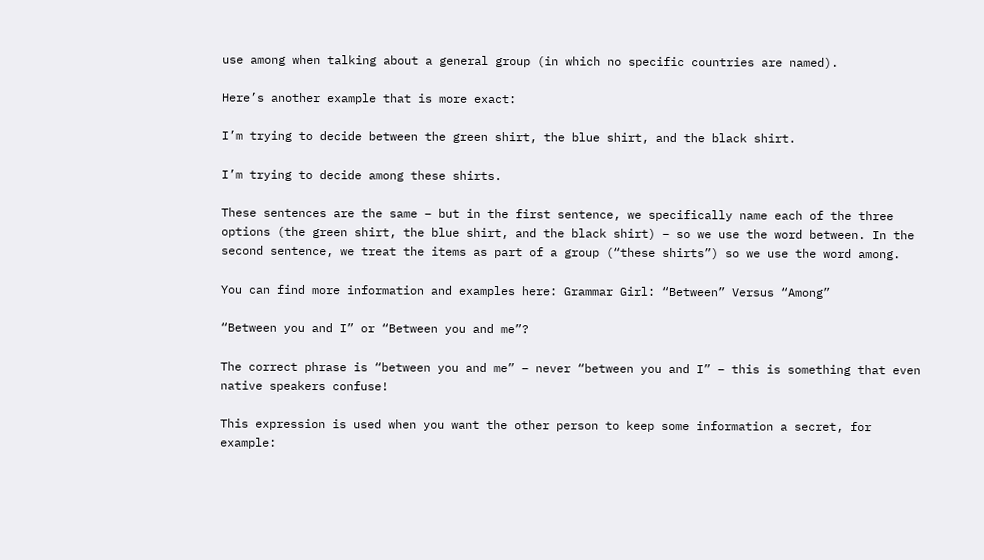use among when talking about a general group (in which no specific countries are named).

Here’s another example that is more exact:

I’m trying to decide between the green shirt, the blue shirt, and the black shirt.

I’m trying to decide among these shirts.

These sentences are the same – but in the first sentence, we specifically name each of the three options (the green shirt, the blue shirt, and the black shirt) – so we use the word between. In the second sentence, we treat the items as part of a group (“these shirts”) so we use the word among.

You can find more information and examples here: Grammar Girl: “Between” Versus “Among”

“Between you and I” or “Between you and me”?

The correct phrase is “between you and me” – never “between you and I” – this is something that even native speakers confuse!

This expression is used when you want the other person to keep some information a secret, for example: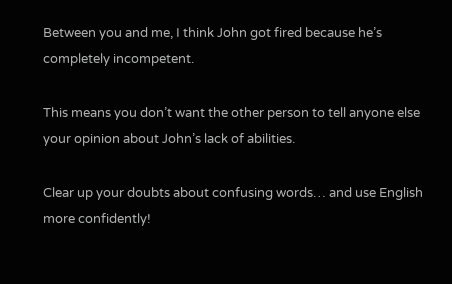Between you and me, I think John got fired because he’s completely incompetent.

This means you don’t want the other person to tell anyone else your opinion about John’s lack of abilities.

Clear up your doubts about confusing words… and use English more confidently!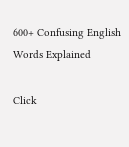600+ Confusing English Words Explained

Click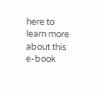here to learn more about this e-book